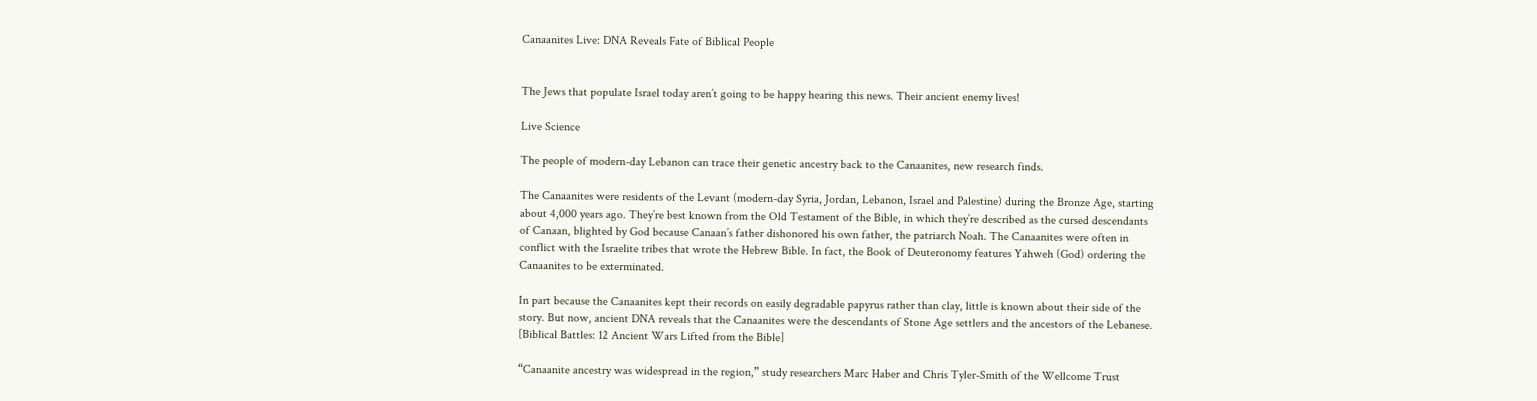Canaanites Live: DNA Reveals Fate of Biblical People


The Jews that populate Israel today aren’t going to be happy hearing this news. Their ancient enemy lives!

Live Science

The people of modern-day Lebanon can trace their genetic ancestry back to the Canaanites, new research finds.

The Canaanites were residents of the Levant (modern-day Syria, Jordan, Lebanon, Israel and Palestine) during the Bronze Age, starting about 4,000 years ago. They’re best known from the Old Testament of the Bible, in which they’re described as the cursed descendants of Canaan, blighted by God because Canaan’s father dishonored his own father, the patriarch Noah. The Canaanites were often in conflict with the Israelite tribes that wrote the Hebrew Bible. In fact, the Book of Deuteronomy features Yahweh (God) ordering the Canaanites to be exterminated.

In part because the Canaanites kept their records on easily degradable papyrus rather than clay, little is known about their side of the story. But now, ancient DNA reveals that the Canaanites were the descendants of Stone Age settlers and the ancestors of the Lebanese. [Biblical Battles: 12 Ancient Wars Lifted from the Bible]

“Canaanite ancestry was widespread in the region,” study researchers Marc Haber and Chris Tyler-Smith of the Wellcome Trust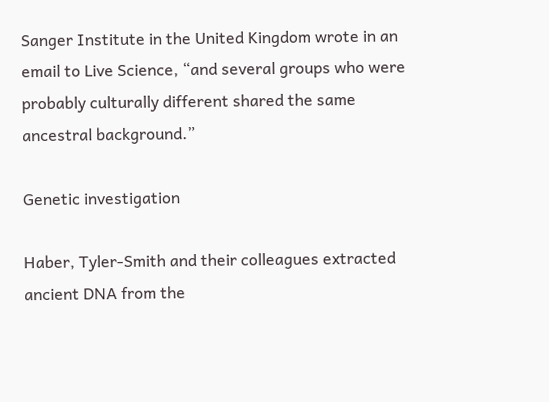Sanger Institute in the United Kingdom wrote in an email to Live Science, “and several groups who were probably culturally different shared the same ancestral background.”

Genetic investigation

Haber, Tyler-Smith and their colleagues extracted ancient DNA from the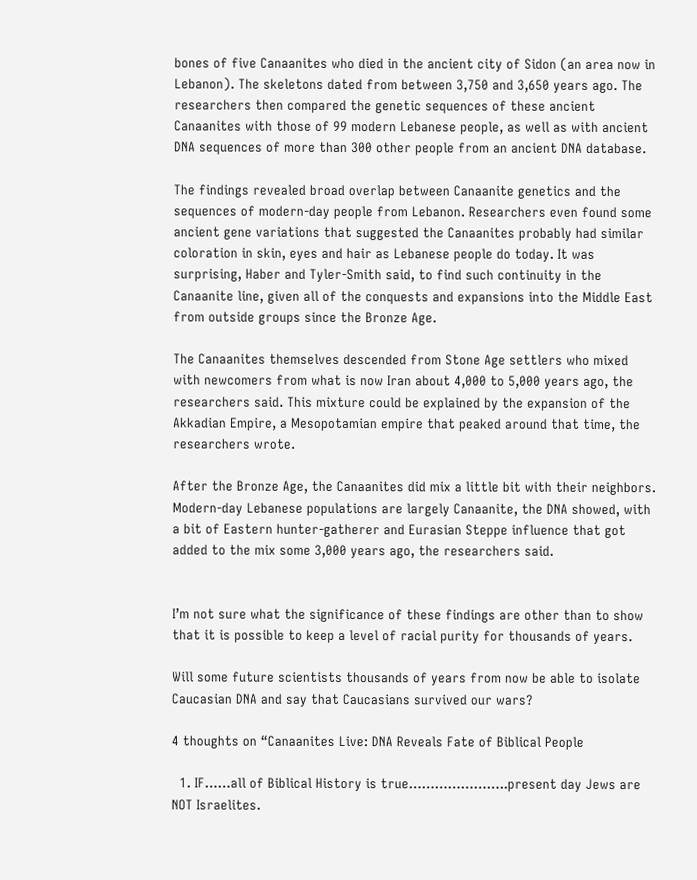bones of five Canaanites who died in the ancient city of Sidon (an area now in Lebanon). The skeletons dated from between 3,750 and 3,650 years ago. The researchers then compared the genetic sequences of these ancient Canaanites with those of 99 modern Lebanese people, as well as with ancient DNA sequences of more than 300 other people from an ancient DNA database.

The findings revealed broad overlap between Canaanite genetics and the sequences of modern-day people from Lebanon. Researchers even found some ancient gene variations that suggested the Canaanites probably had similar coloration in skin, eyes and hair as Lebanese people do today. It was surprising, Haber and Tyler-Smith said, to find such continuity in the Canaanite line, given all of the conquests and expansions into the Middle East from outside groups since the Bronze Age.

The Canaanites themselves descended from Stone Age settlers who mixed with newcomers from what is now Iran about 4,000 to 5,000 years ago, the researchers said. This mixture could be explained by the expansion of the Akkadian Empire, a Mesopotamian empire that peaked around that time, the researchers wrote.

After the Bronze Age, the Canaanites did mix a little bit with their neighbors. Modern-day Lebanese populations are largely Canaanite, the DNA showed, with a bit of Eastern hunter-gatherer and Eurasian Steppe influence that got added to the mix some 3,000 years ago, the researchers said.


I’m not sure what the significance of these findings are other than to show that it is possible to keep a level of racial purity for thousands of years.

Will some future scientists thousands of years from now be able to isolate Caucasian DNA and say that Caucasians survived our wars?

4 thoughts on “Canaanites Live: DNA Reveals Fate of Biblical People

  1. IF……all of Biblical History is true…………………..present day Jews are NOT Israelites.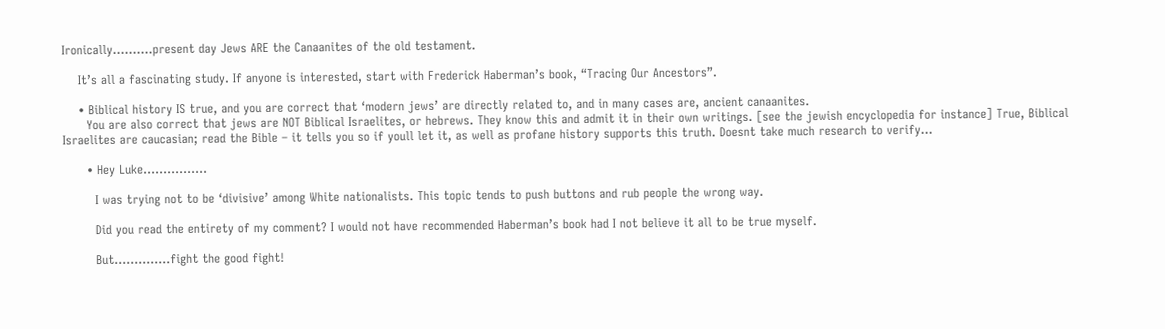Ironically……….present day Jews ARE the Canaanites of the old testament.

    It’s all a fascinating study. If anyone is interested, start with Frederick Haberman’s book, “Tracing Our Ancestors”.

    • Biblical history IS true, and you are correct that ‘modern jews’ are directly related to, and in many cases are, ancient canaanites.
      You are also correct that jews are NOT Biblical Israelites, or hebrews. They know this and admit it in their own writings. [see the jewish encyclopedia for instance] True, Biblical Israelites are caucasian; read the Bible – it tells you so if youll let it, as well as profane history supports this truth. Doesnt take much research to verify…

      • Hey Luke…………….

        I was trying not to be ‘divisive’ among White nationalists. This topic tends to push buttons and rub people the wrong way.

        Did you read the entirety of my comment? I would not have recommended Haberman’s book had I not believe it all to be true myself.

        But…………..fight the good fight!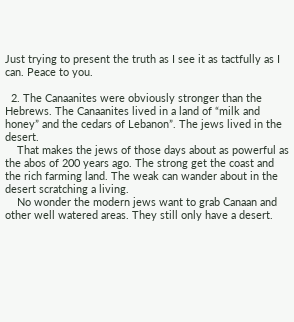Just trying to present the truth as I see it as tactfully as I can. Peace to you.

  2. The Canaanites were obviously stronger than the Hebrews. The Canaanites lived in a land of “milk and honey” and the cedars of Lebanon”. The jews lived in the desert.
    That makes the jews of those days about as powerful as the abos of 200 years ago. The strong get the coast and the rich farming land. The weak can wander about in the desert scratching a living.
    No wonder the modern jews want to grab Canaan and other well watered areas. They still only have a desert.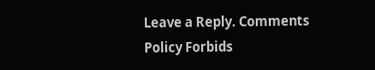Leave a Reply. Comments Policy Forbids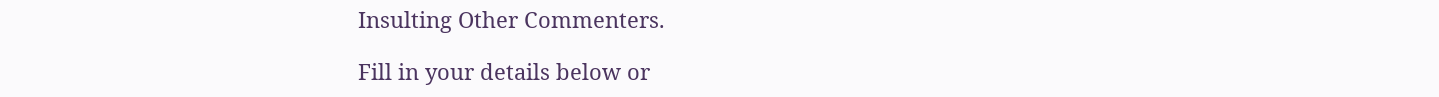Insulting Other Commenters.

Fill in your details below or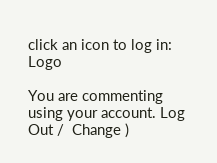click an icon to log in: Logo

You are commenting using your account. Log Out /  Change )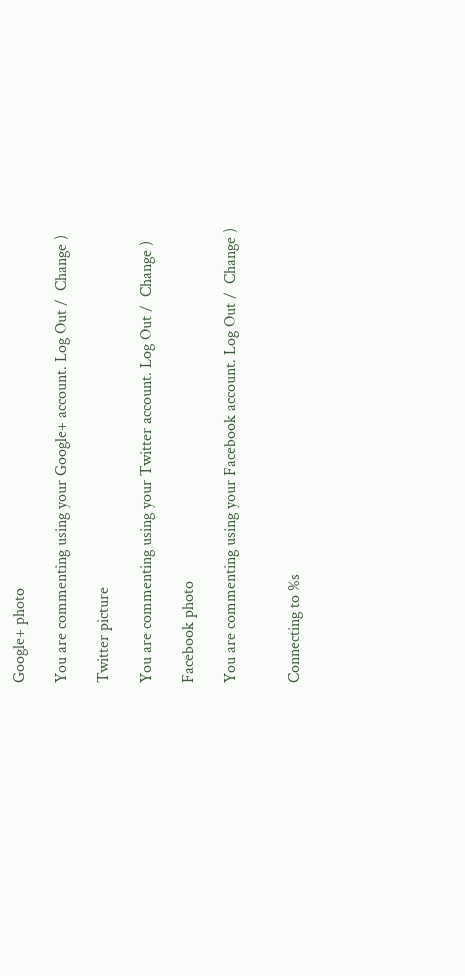Google+ photo

You are commenting using your Google+ account. Log Out /  Change )

Twitter picture

You are commenting using your Twitter account. Log Out /  Change )

Facebook photo

You are commenting using your Facebook account. Log Out /  Change )


Connecting to %s